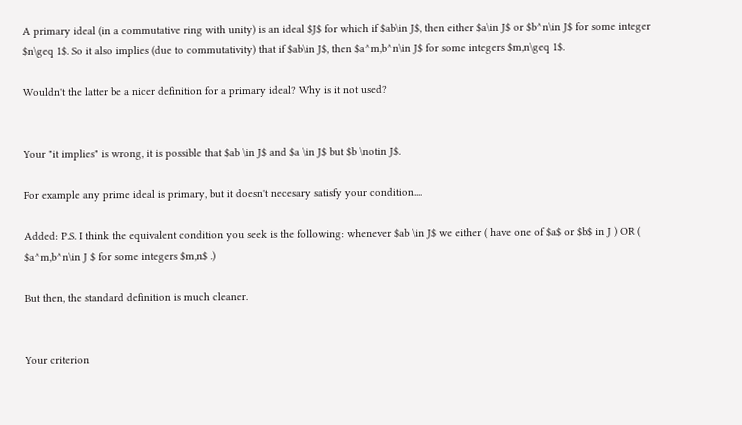A primary ideal (in a commutative ring with unity) is an ideal $J$ for which if $ab\in J$, then either $a\in J$ or $b^n\in J$ for some integer $n\geq 1$. So it also implies (due to commutativity) that if $ab\in J$, then $a^m,b^n\in J$ for some integers $m,n\geq 1$.

Wouldn't the latter be a nicer definition for a primary ideal? Why is it not used?


Your "it implies" is wrong, it is possible that $ab \in J$ and $a \in J$ but $b \notin J$.

For example any prime ideal is primary, but it doesn't necesary satisfy your condition....

Added: P.S. I think the equivalent condition you seek is the following: whenever $ab \in J$ we either ( have one of $a$ or $b$ in J ) OR ( $a^m,b^n\in J $ for some integers $m,n$ .)

But then, the standard definition is much cleaner.


Your criterion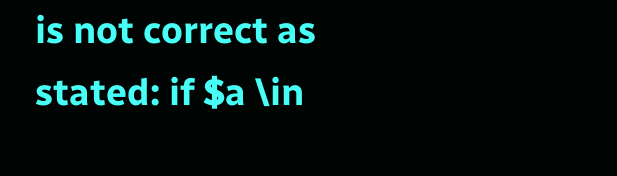is not correct as stated: if $a \in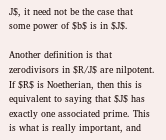J$, it need not be the case that some power of $b$ is in $J$.

Another definition is that zerodivisors in $R/J$ are nilpotent. If $R$ is Noetherian, then this is equivalent to saying that $J$ has exactly one associated prime. This is what is really important, and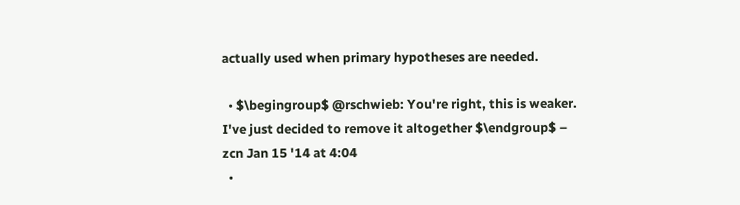actually used when primary hypotheses are needed.

  • $\begingroup$ @rschwieb: You're right, this is weaker. I've just decided to remove it altogether $\endgroup$ – zcn Jan 15 '14 at 4:04
  •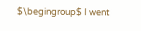$\begingroup$ I went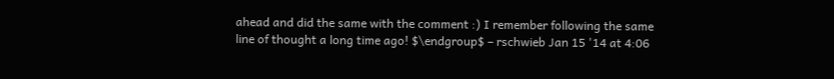ahead and did the same with the comment :) I remember following the same line of thought a long time ago! $\endgroup$ – rschwieb Jan 15 '14 at 4:06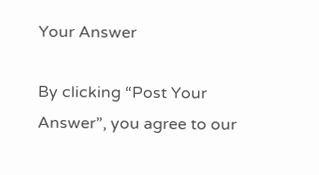Your Answer

By clicking “Post Your Answer”, you agree to our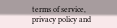terms of service, privacy policy and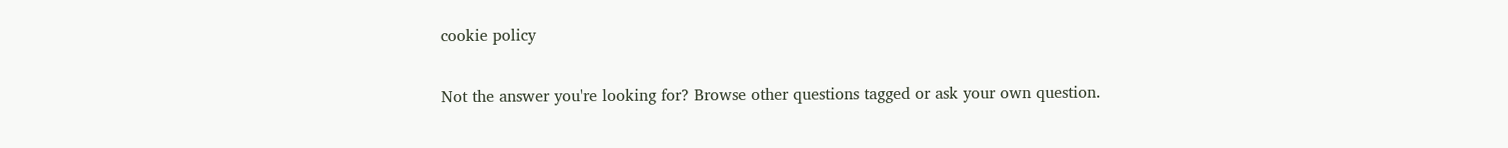cookie policy

Not the answer you're looking for? Browse other questions tagged or ask your own question.